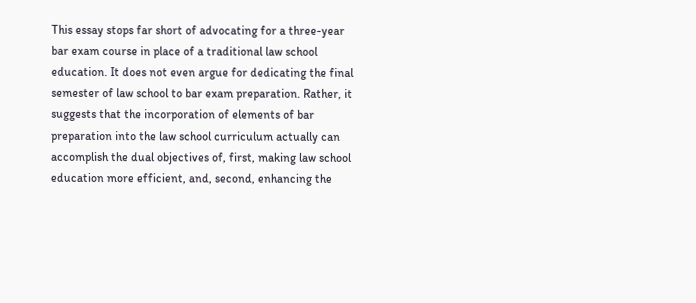This essay stops far short of advocating for a three-year bar exam course in place of a traditional law school education. It does not even argue for dedicating the final semester of law school to bar exam preparation. Rather, it suggests that the incorporation of elements of bar preparation into the law school curriculum actually can accomplish the dual objectives of, first, making law school education more efficient, and, second, enhancing the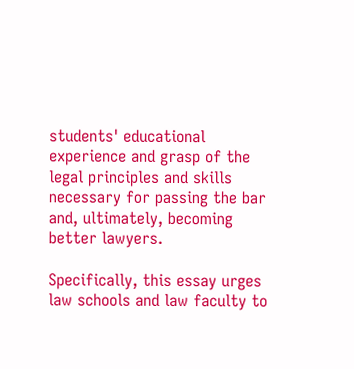students' educational experience and grasp of the legal principles and skills necessary for passing the bar and, ultimately, becoming better lawyers.

Specifically, this essay urges law schools and law faculty to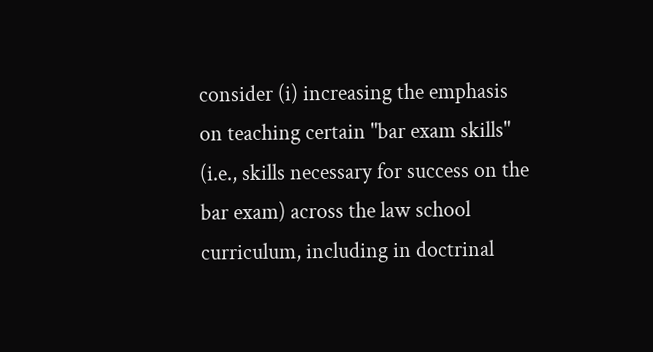consider (i) increasing the emphasis on teaching certain "bar exam skills" (i.e., skills necessary for success on the bar exam) across the law school curriculum, including in doctrinal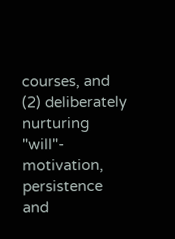courses, and (2) deliberately nurturing "will"- motivation, persistence and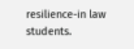resilience-in law students.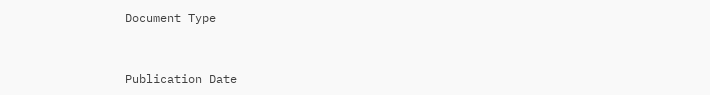Document Type


Publication Date